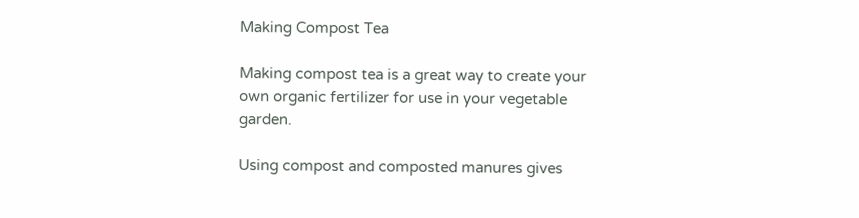Making Compost Tea

Making compost tea is a great way to create your own organic fertilizer for use in your vegetable garden.

Using compost and composted manures gives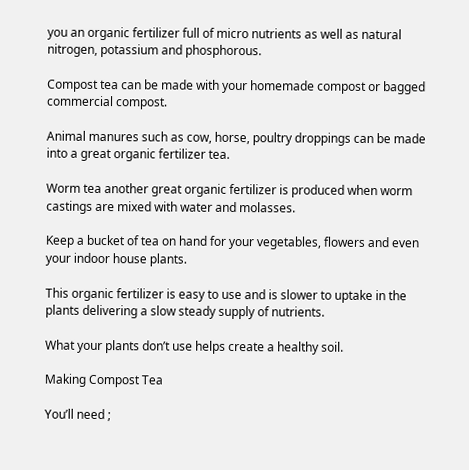you an organic fertilizer full of micro nutrients as well as natural nitrogen, potassium and phosphorous.

Compost tea can be made with your homemade compost or bagged commercial compost.

Animal manures such as cow, horse, poultry droppings can be made into a great organic fertilizer tea.

Worm tea another great organic fertilizer is produced when worm castings are mixed with water and molasses.

Keep a bucket of tea on hand for your vegetables, flowers and even your indoor house plants.

This organic fertilizer is easy to use and is slower to uptake in the plants delivering a slow steady supply of nutrients.

What your plants don’t use helps create a healthy soil.

Making Compost Tea

You’ll need ;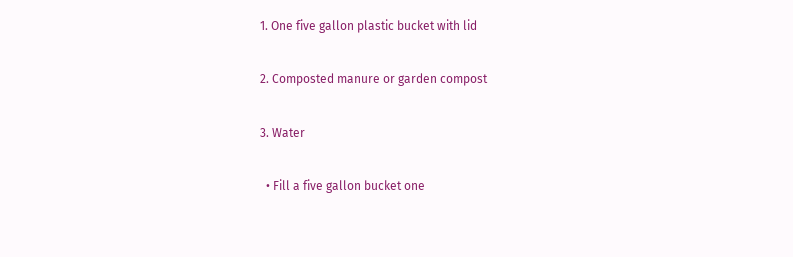1. One five gallon plastic bucket with lid

2. Composted manure or garden compost

3. Water

  • Fill a five gallon bucket one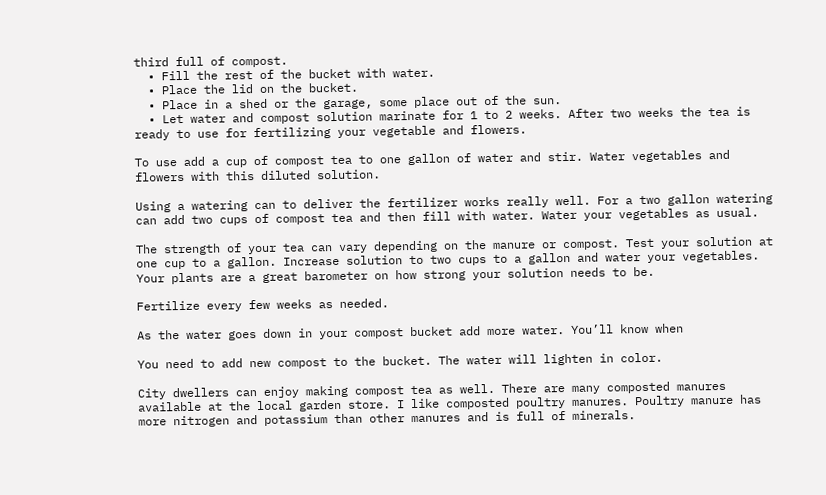third full of compost.
  • Fill the rest of the bucket with water.
  • Place the lid on the bucket.
  • Place in a shed or the garage, some place out of the sun.
  • Let water and compost solution marinate for 1 to 2 weeks. After two weeks the tea is ready to use for fertilizing your vegetable and flowers.

To use add a cup of compost tea to one gallon of water and stir. Water vegetables and flowers with this diluted solution.

Using a watering can to deliver the fertilizer works really well. For a two gallon watering can add two cups of compost tea and then fill with water. Water your vegetables as usual.

The strength of your tea can vary depending on the manure or compost. Test your solution at one cup to a gallon. Increase solution to two cups to a gallon and water your vegetables. Your plants are a great barometer on how strong your solution needs to be.

Fertilize every few weeks as needed.

As the water goes down in your compost bucket add more water. You’ll know when

You need to add new compost to the bucket. The water will lighten in color.

City dwellers can enjoy making compost tea as well. There are many composted manures available at the local garden store. I like composted poultry manures. Poultry manure has more nitrogen and potassium than other manures and is full of minerals.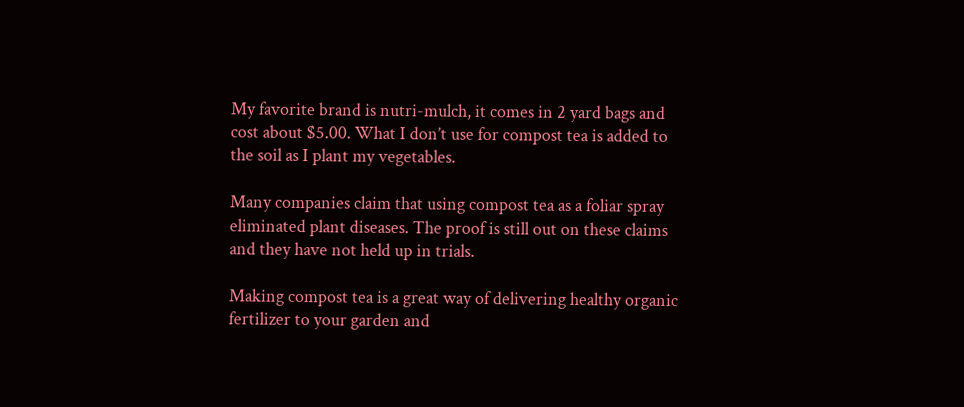My favorite brand is nutri-mulch, it comes in 2 yard bags and cost about $5.00. What I don’t use for compost tea is added to the soil as I plant my vegetables.

Many companies claim that using compost tea as a foliar spray eliminated plant diseases. The proof is still out on these claims and they have not held up in trials.

Making compost tea is a great way of delivering healthy organic fertilizer to your garden and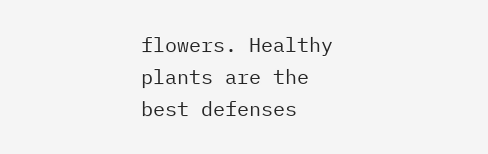flowers. Healthy plants are the best defenses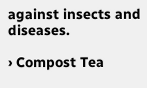against insects and diseases.

› Compost Tea